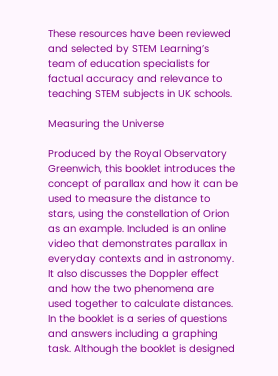These resources have been reviewed and selected by STEM Learning’s team of education specialists for factual accuracy and relevance to teaching STEM subjects in UK schools.

Measuring the Universe

Produced by the Royal Observatory Greenwich, this booklet introduces the concept of parallax and how it can be used to measure the distance to stars, using the constellation of Orion as an example. Included is an online video that demonstrates parallax in everyday contexts and in astronomy.  It also discusses the Doppler effect and how the two phenomena are used together to calculate distances. In the booklet is a series of questions and answers including a graphing task. Although the booklet is designed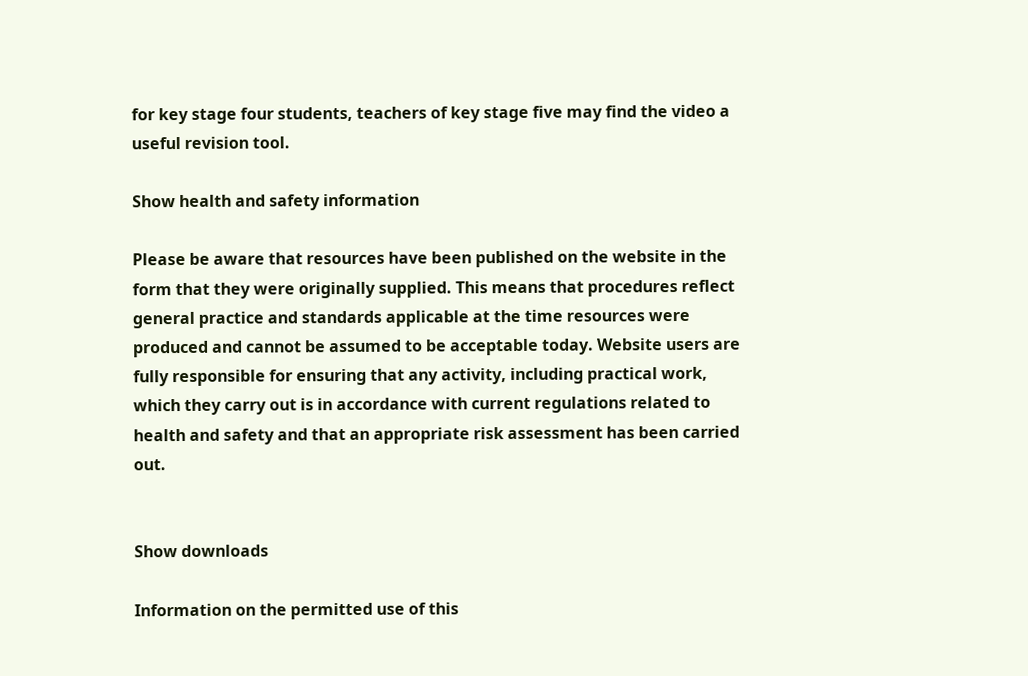for key stage four students, teachers of key stage five may find the video a useful revision tool.

Show health and safety information

Please be aware that resources have been published on the website in the form that they were originally supplied. This means that procedures reflect general practice and standards applicable at the time resources were produced and cannot be assumed to be acceptable today. Website users are fully responsible for ensuring that any activity, including practical work, which they carry out is in accordance with current regulations related to health and safety and that an appropriate risk assessment has been carried out.


Show downloads

Information on the permitted use of this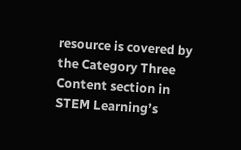resource is covered by the Category Three Content section in STEM Learning’s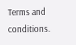Terms and conditions.